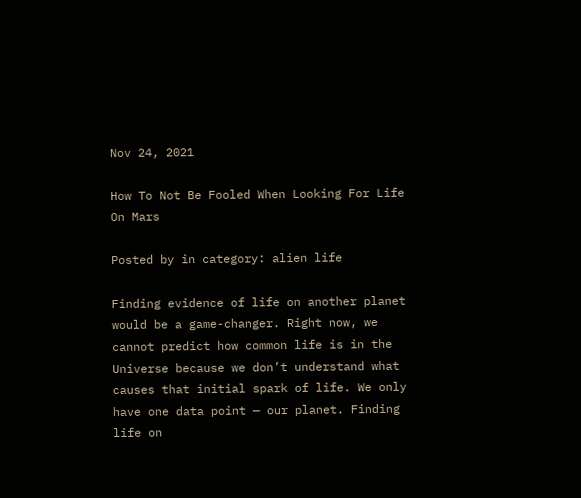Nov 24, 2021

How To Not Be Fooled When Looking For Life On Mars

Posted by in category: alien life

Finding evidence of life on another planet would be a game-changer. Right now, we cannot predict how common life is in the Universe because we don’t understand what causes that initial spark of life. We only have one data point — our planet. Finding life on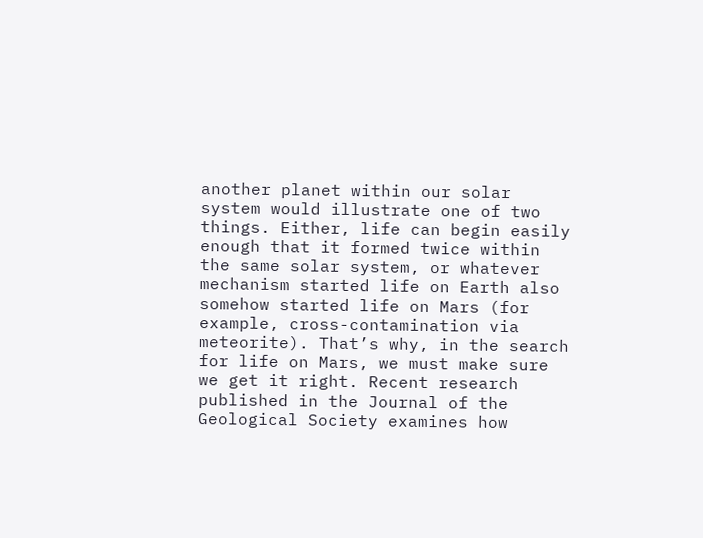another planet within our solar system would illustrate one of two things. Either, life can begin easily enough that it formed twice within the same solar system, or whatever mechanism started life on Earth also somehow started life on Mars (for example, cross-contamination via meteorite). That’s why, in the search for life on Mars, we must make sure we get it right. Recent research published in the Journal of the Geological Society examines how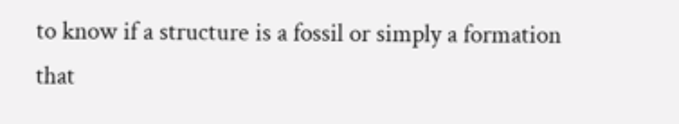to know if a structure is a fossil or simply a formation that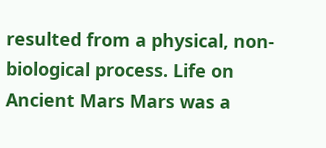resulted from a physical, non-biological process. Life on Ancient Mars Mars was a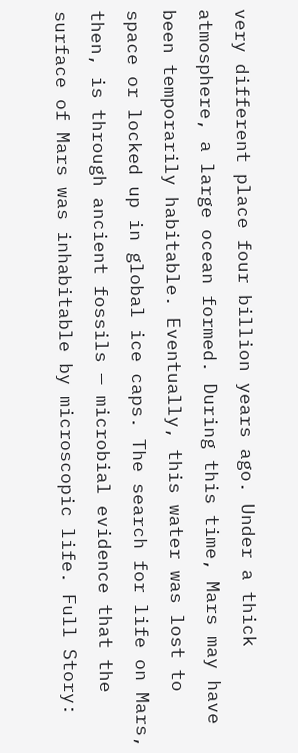very different place four billion years ago. Under a thick atmosphere, a large ocean formed. During this time, Mars may have been temporarily habitable. Eventually, this water was lost to space or locked up in global ice caps. The search for life on Mars, then, is through ancient fossils — microbial evidence that the surface of Mars was inhabitable by microscopic life. Full Story: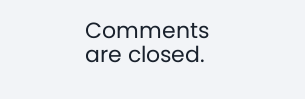Comments are closed.